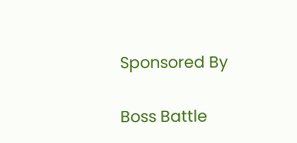Sponsored By

Boss Battle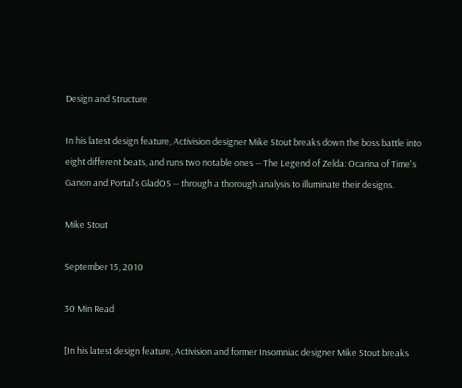Design and Structure

In his latest design feature, Activision designer Mike Stout breaks down the boss battle into eight different beats, and runs two notable ones -- The Legend of Zelda: Ocarina of Time's Ganon and Portal's GladOS -- through a thorough analysis to illuminate their designs.

Mike Stout

September 15, 2010

30 Min Read

[In his latest design feature, Activision and former Insomniac designer Mike Stout breaks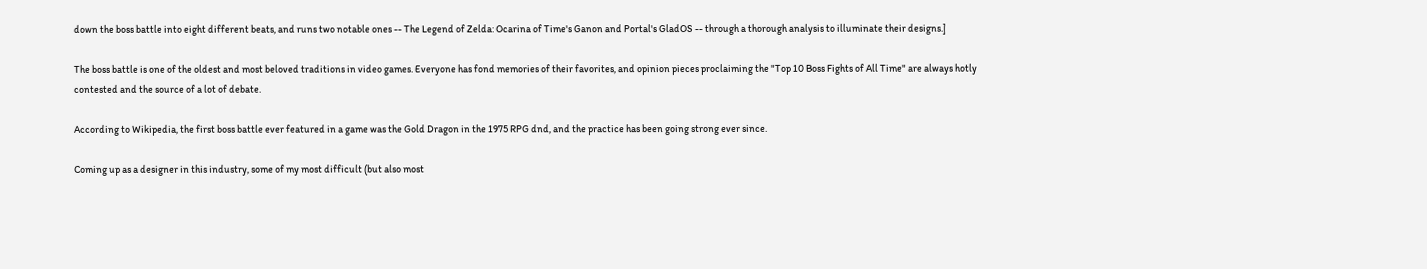down the boss battle into eight different beats, and runs two notable ones -- The Legend of Zelda: Ocarina of Time's Ganon and Portal's GladOS -- through a thorough analysis to illuminate their designs.]

The boss battle is one of the oldest and most beloved traditions in video games. Everyone has fond memories of their favorites, and opinion pieces proclaiming the "Top 10 Boss Fights of All Time" are always hotly contested and the source of a lot of debate.

According to Wikipedia, the first boss battle ever featured in a game was the Gold Dragon in the 1975 RPG dnd, and the practice has been going strong ever since.

Coming up as a designer in this industry, some of my most difficult (but also most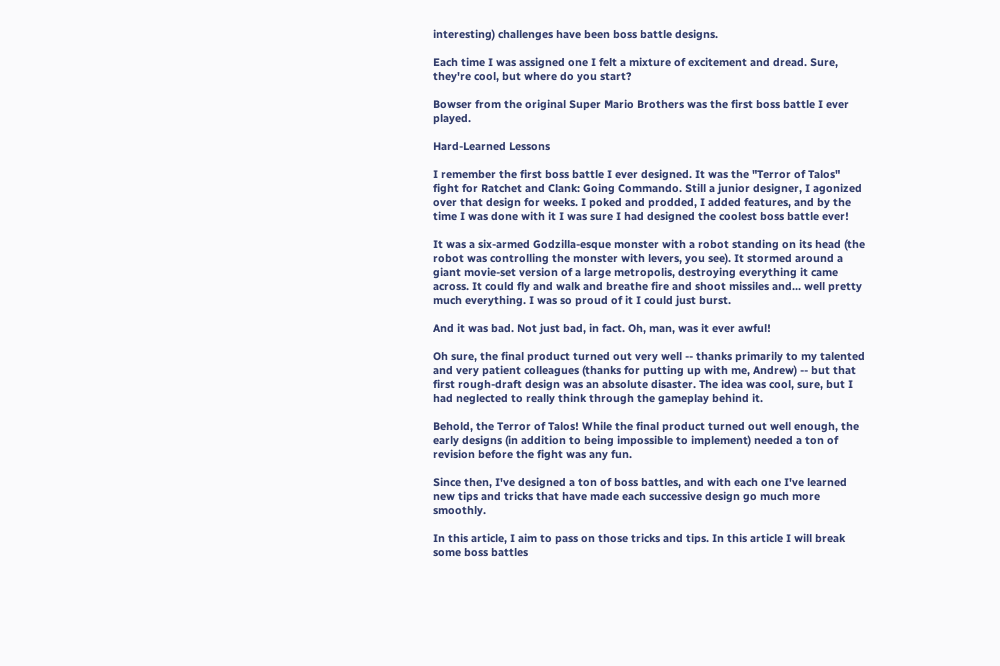interesting) challenges have been boss battle designs.

Each time I was assigned one I felt a mixture of excitement and dread. Sure, they're cool, but where do you start?

Bowser from the original Super Mario Brothers was the first boss battle I ever played.

Hard-Learned Lessons

I remember the first boss battle I ever designed. It was the "Terror of Talos" fight for Ratchet and Clank: Going Commando. Still a junior designer, I agonized over that design for weeks. I poked and prodded, I added features, and by the time I was done with it I was sure I had designed the coolest boss battle ever!

It was a six-armed Godzilla-esque monster with a robot standing on its head (the robot was controlling the monster with levers, you see). It stormed around a giant movie-set version of a large metropolis, destroying everything it came across. It could fly and walk and breathe fire and shoot missiles and... well pretty much everything. I was so proud of it I could just burst.

And it was bad. Not just bad, in fact. Oh, man, was it ever awful!

Oh sure, the final product turned out very well -- thanks primarily to my talented and very patient colleagues (thanks for putting up with me, Andrew) -- but that first rough-draft design was an absolute disaster. The idea was cool, sure, but I had neglected to really think through the gameplay behind it.

Behold, the Terror of Talos! While the final product turned out well enough, the early designs (in addition to being impossible to implement) needed a ton of revision before the fight was any fun.

Since then, I've designed a ton of boss battles, and with each one I've learned new tips and tricks that have made each successive design go much more smoothly.

In this article, I aim to pass on those tricks and tips. In this article I will break some boss battles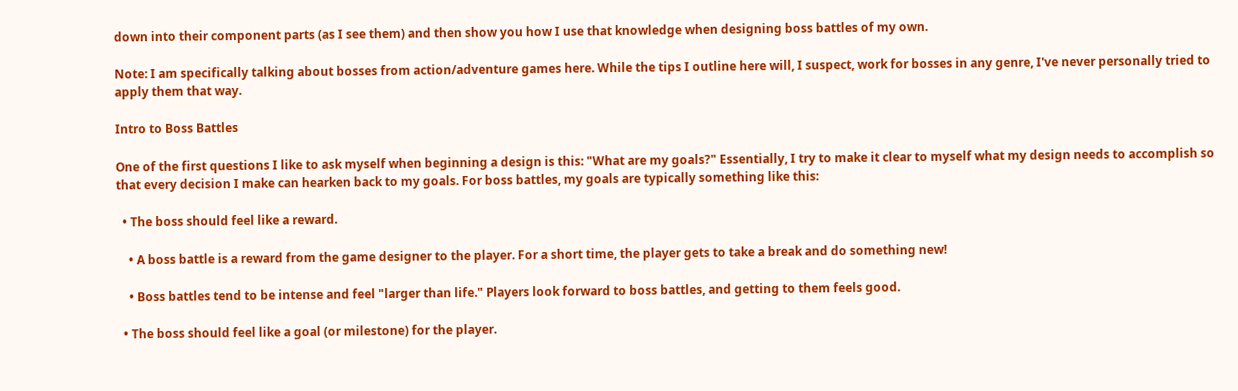down into their component parts (as I see them) and then show you how I use that knowledge when designing boss battles of my own.

Note: I am specifically talking about bosses from action/adventure games here. While the tips I outline here will, I suspect, work for bosses in any genre, I've never personally tried to apply them that way.

Intro to Boss Battles

One of the first questions I like to ask myself when beginning a design is this: "What are my goals?" Essentially, I try to make it clear to myself what my design needs to accomplish so that every decision I make can hearken back to my goals. For boss battles, my goals are typically something like this:

  • The boss should feel like a reward.

    • A boss battle is a reward from the game designer to the player. For a short time, the player gets to take a break and do something new!

    • Boss battles tend to be intense and feel "larger than life." Players look forward to boss battles, and getting to them feels good.

  • The boss should feel like a goal (or milestone) for the player.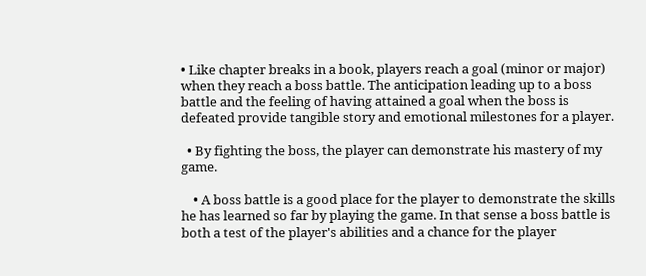• Like chapter breaks in a book, players reach a goal (minor or major) when they reach a boss battle. The anticipation leading up to a boss battle and the feeling of having attained a goal when the boss is defeated provide tangible story and emotional milestones for a player.

  • By fighting the boss, the player can demonstrate his mastery of my game.

    • A boss battle is a good place for the player to demonstrate the skills he has learned so far by playing the game. In that sense a boss battle is both a test of the player's abilities and a chance for the player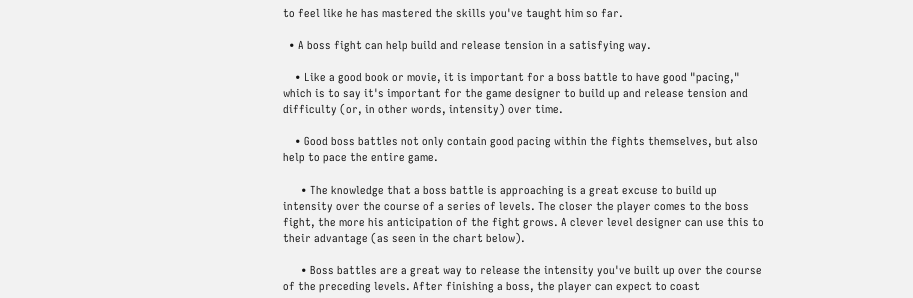to feel like he has mastered the skills you've taught him so far.

  • A boss fight can help build and release tension in a satisfying way.

    • Like a good book or movie, it is important for a boss battle to have good "pacing," which is to say it's important for the game designer to build up and release tension and difficulty (or, in other words, intensity) over time.

    • Good boss battles not only contain good pacing within the fights themselves, but also help to pace the entire game.

      • The knowledge that a boss battle is approaching is a great excuse to build up intensity over the course of a series of levels. The closer the player comes to the boss fight, the more his anticipation of the fight grows. A clever level designer can use this to their advantage (as seen in the chart below).

      • Boss battles are a great way to release the intensity you've built up over the course of the preceding levels. After finishing a boss, the player can expect to coast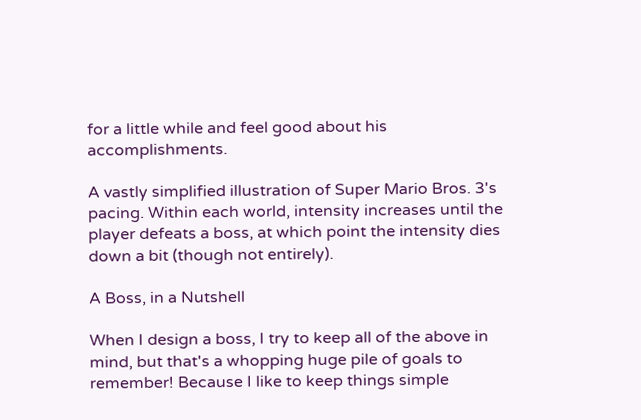for a little while and feel good about his accomplishments.

A vastly simplified illustration of Super Mario Bros. 3's pacing. Within each world, intensity increases until the player defeats a boss, at which point the intensity dies down a bit (though not entirely).

A Boss, in a Nutshell

When I design a boss, I try to keep all of the above in mind, but that's a whopping huge pile of goals to remember! Because I like to keep things simple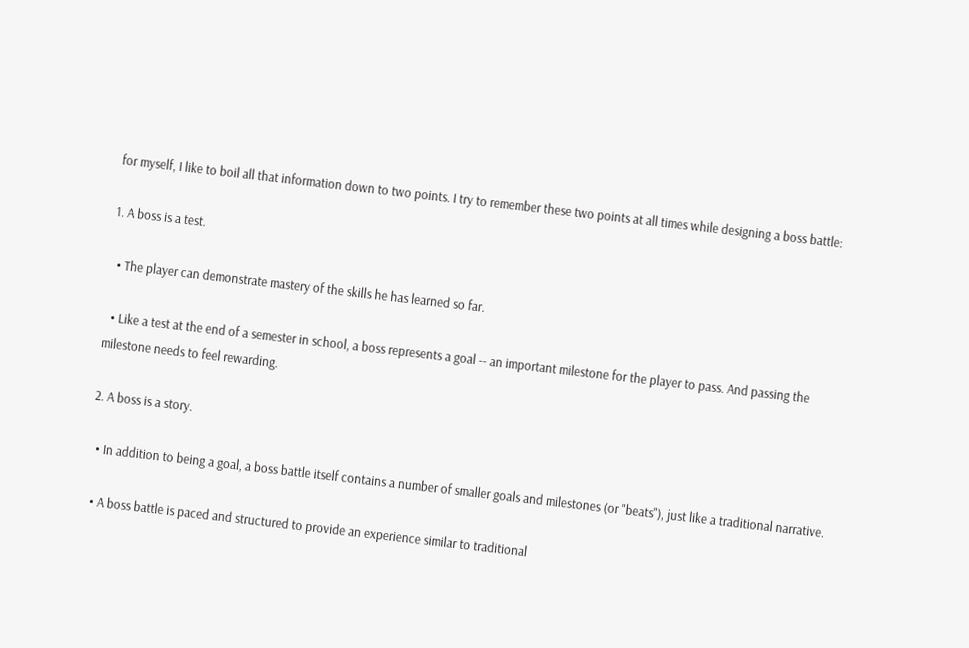for myself, I like to boil all that information down to two points. I try to remember these two points at all times while designing a boss battle:

1. A boss is a test.

  • The player can demonstrate mastery of the skills he has learned so far.

  • Like a test at the end of a semester in school, a boss represents a goal -- an important milestone for the player to pass. And passing the milestone needs to feel rewarding.

2. A boss is a story.

  • In addition to being a goal, a boss battle itself contains a number of smaller goals and milestones (or "beats"), just like a traditional narrative.

  • A boss battle is paced and structured to provide an experience similar to traditional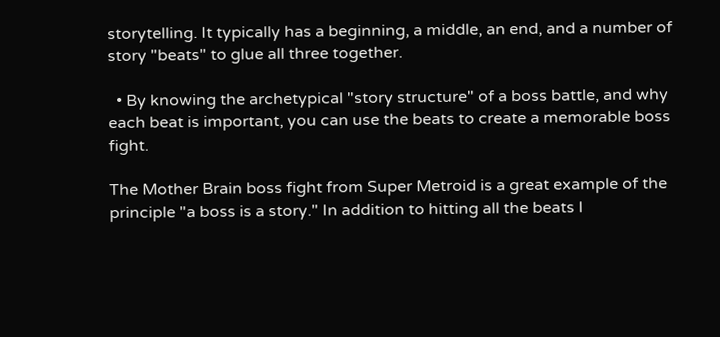storytelling. It typically has a beginning, a middle, an end, and a number of story "beats" to glue all three together.

  • By knowing the archetypical "story structure" of a boss battle, and why each beat is important, you can use the beats to create a memorable boss fight.

The Mother Brain boss fight from Super Metroid is a great example of the principle "a boss is a story." In addition to hitting all the beats I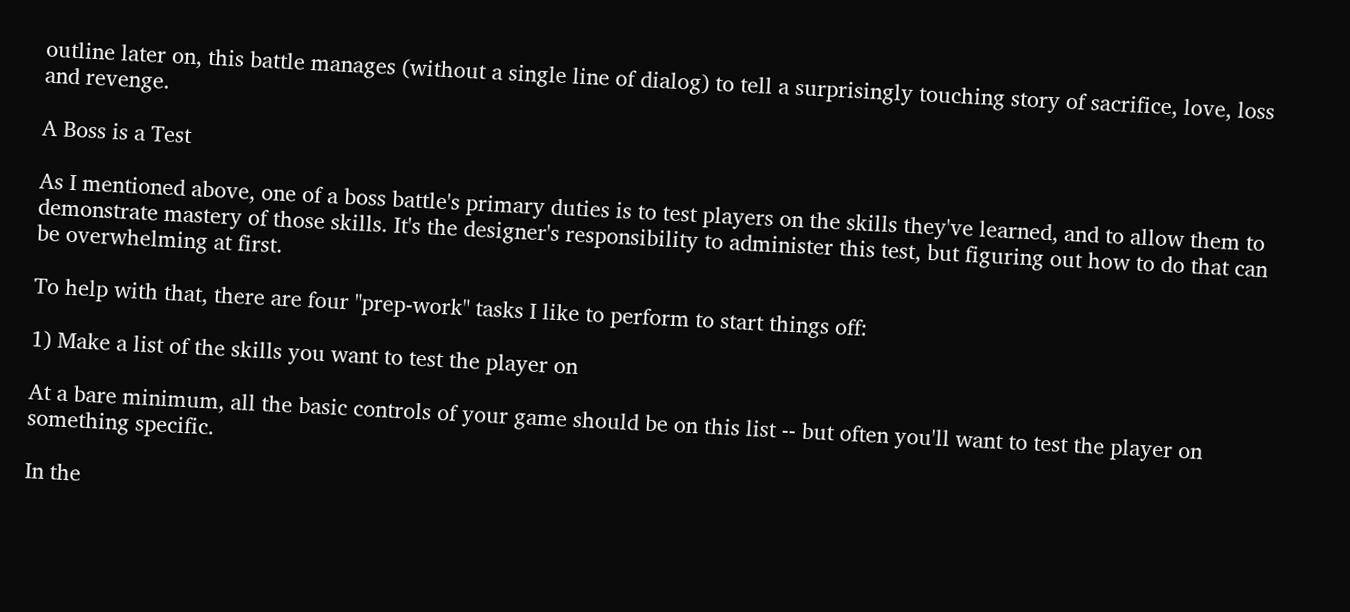outline later on, this battle manages (without a single line of dialog) to tell a surprisingly touching story of sacrifice, love, loss and revenge.

A Boss is a Test

As I mentioned above, one of a boss battle's primary duties is to test players on the skills they've learned, and to allow them to demonstrate mastery of those skills. It's the designer's responsibility to administer this test, but figuring out how to do that can be overwhelming at first.

To help with that, there are four "prep-work" tasks I like to perform to start things off:

1) Make a list of the skills you want to test the player on

At a bare minimum, all the basic controls of your game should be on this list -- but often you'll want to test the player on something specific.

In the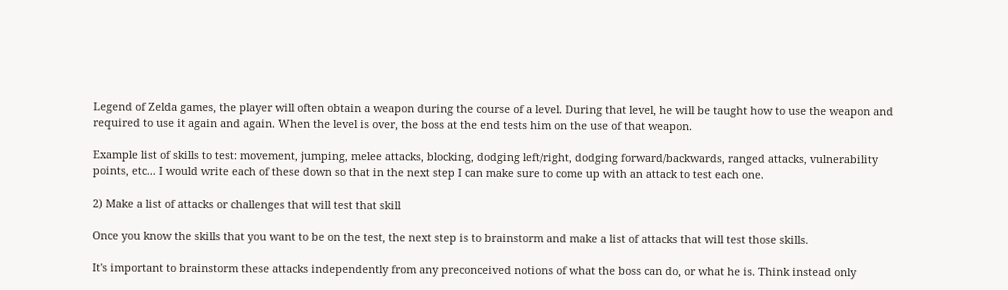Legend of Zelda games, the player will often obtain a weapon during the course of a level. During that level, he will be taught how to use the weapon and required to use it again and again. When the level is over, the boss at the end tests him on the use of that weapon.

Example list of skills to test: movement, jumping, melee attacks, blocking, dodging left/right, dodging forward/backwards, ranged attacks, vulnerability points, etc... I would write each of these down so that in the next step I can make sure to come up with an attack to test each one.

2) Make a list of attacks or challenges that will test that skill

Once you know the skills that you want to be on the test, the next step is to brainstorm and make a list of attacks that will test those skills.

It's important to brainstorm these attacks independently from any preconceived notions of what the boss can do, or what he is. Think instead only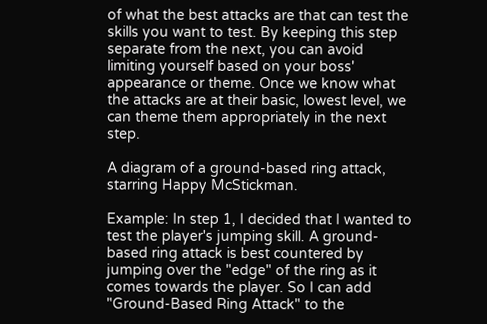of what the best attacks are that can test the skills you want to test. By keeping this step separate from the next, you can avoid limiting yourself based on your boss' appearance or theme. Once we know what the attacks are at their basic, lowest level, we can theme them appropriately in the next step.

A diagram of a ground-based ring attack, starring Happy McStickman.

Example: In step 1, I decided that I wanted to test the player's jumping skill. A ground-based ring attack is best countered by jumping over the "edge" of the ring as it comes towards the player. So I can add "Ground-Based Ring Attack" to the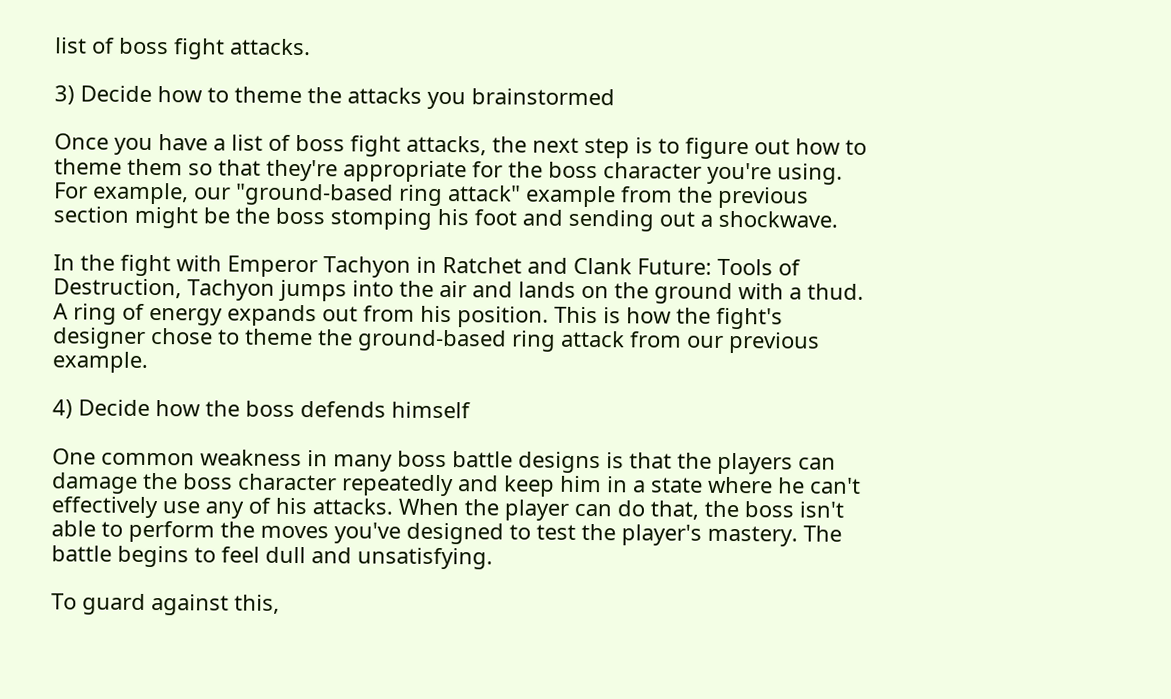list of boss fight attacks.

3) Decide how to theme the attacks you brainstormed

Once you have a list of boss fight attacks, the next step is to figure out how to theme them so that they're appropriate for the boss character you're using. For example, our "ground-based ring attack" example from the previous section might be the boss stomping his foot and sending out a shockwave.

In the fight with Emperor Tachyon in Ratchet and Clank Future: Tools of Destruction, Tachyon jumps into the air and lands on the ground with a thud. A ring of energy expands out from his position. This is how the fight's designer chose to theme the ground-based ring attack from our previous example.

4) Decide how the boss defends himself

One common weakness in many boss battle designs is that the players can damage the boss character repeatedly and keep him in a state where he can't effectively use any of his attacks. When the player can do that, the boss isn't able to perform the moves you've designed to test the player's mastery. The battle begins to feel dull and unsatisfying.

To guard against this,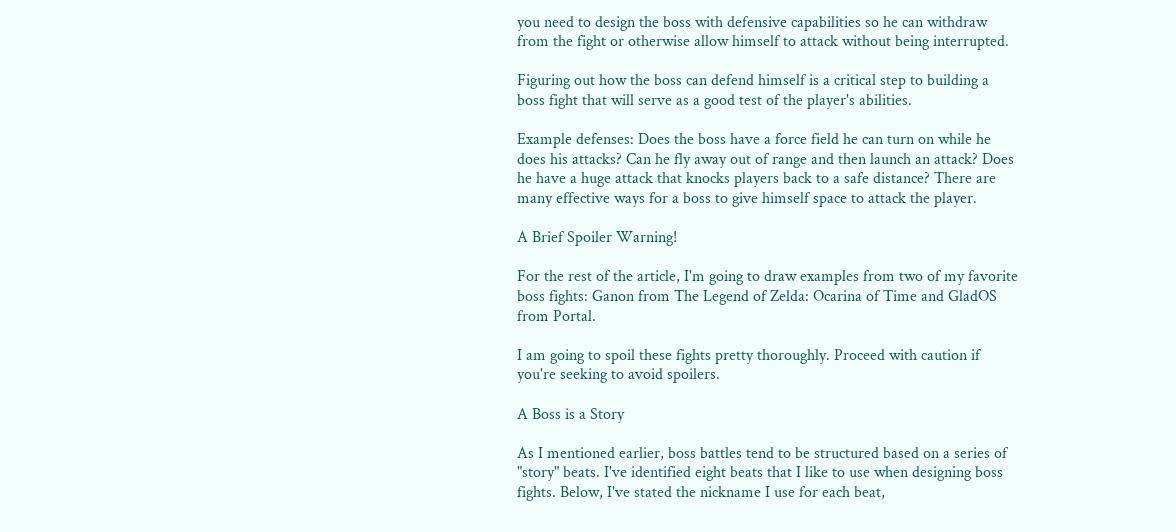you need to design the boss with defensive capabilities so he can withdraw from the fight or otherwise allow himself to attack without being interrupted.

Figuring out how the boss can defend himself is a critical step to building a boss fight that will serve as a good test of the player's abilities.

Example defenses: Does the boss have a force field he can turn on while he does his attacks? Can he fly away out of range and then launch an attack? Does he have a huge attack that knocks players back to a safe distance? There are many effective ways for a boss to give himself space to attack the player.

A Brief Spoiler Warning!

For the rest of the article, I'm going to draw examples from two of my favorite boss fights: Ganon from The Legend of Zelda: Ocarina of Time and GladOS from Portal.

I am going to spoil these fights pretty thoroughly. Proceed with caution if you're seeking to avoid spoilers.

A Boss is a Story

As I mentioned earlier, boss battles tend to be structured based on a series of "story" beats. I've identified eight beats that I like to use when designing boss fights. Below, I've stated the nickname I use for each beat,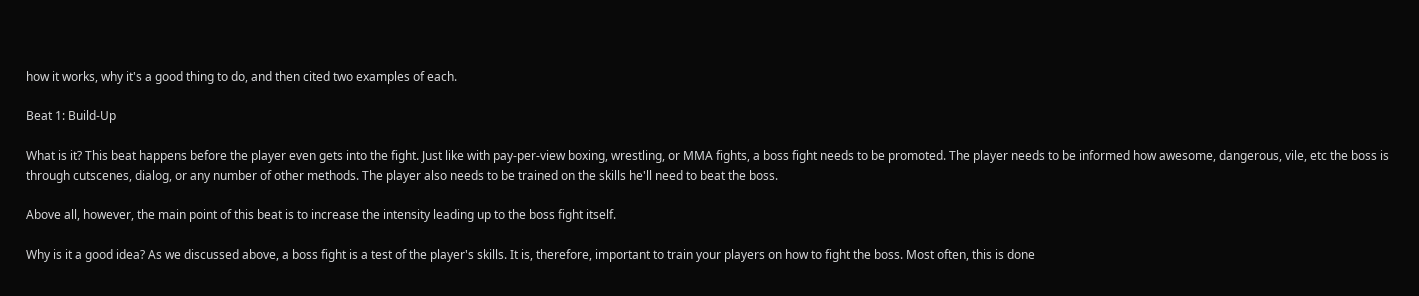how it works, why it's a good thing to do, and then cited two examples of each.

Beat 1: Build-Up

What is it? This beat happens before the player even gets into the fight. Just like with pay-per-view boxing, wrestling, or MMA fights, a boss fight needs to be promoted. The player needs to be informed how awesome, dangerous, vile, etc the boss is through cutscenes, dialog, or any number of other methods. The player also needs to be trained on the skills he'll need to beat the boss.

Above all, however, the main point of this beat is to increase the intensity leading up to the boss fight itself.

Why is it a good idea? As we discussed above, a boss fight is a test of the player's skills. It is, therefore, important to train your players on how to fight the boss. Most often, this is done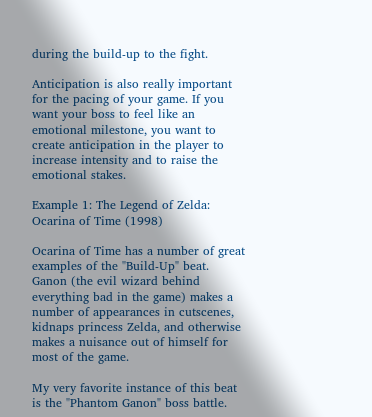during the build-up to the fight.

Anticipation is also really important for the pacing of your game. If you want your boss to feel like an emotional milestone, you want to create anticipation in the player to increase intensity and to raise the emotional stakes.

Example 1: The Legend of Zelda: Ocarina of Time (1998)

Ocarina of Time has a number of great examples of the "Build-Up" beat. Ganon (the evil wizard behind everything bad in the game) makes a number of appearances in cutscenes, kidnaps princess Zelda, and otherwise makes a nuisance out of himself for most of the game.

My very favorite instance of this beat is the "Phantom Ganon" boss battle.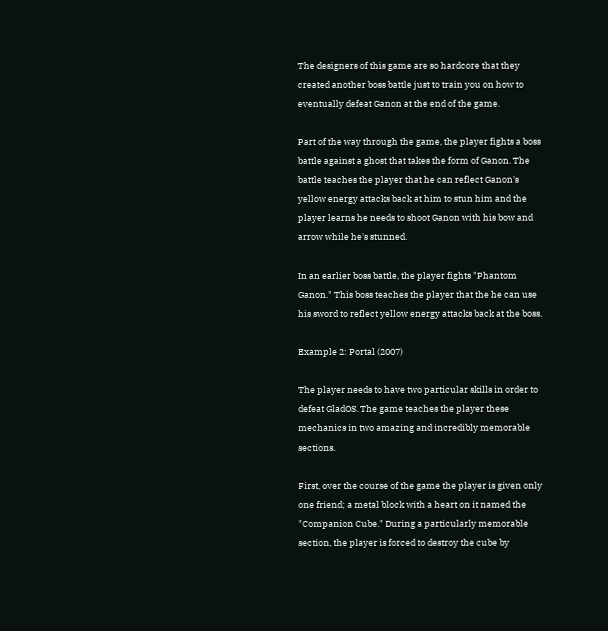The designers of this game are so hardcore that they created another boss battle just to train you on how to eventually defeat Ganon at the end of the game.

Part of the way through the game, the player fights a boss battle against a ghost that takes the form of Ganon. The battle teaches the player that he can reflect Ganon's yellow energy attacks back at him to stun him and the player learns he needs to shoot Ganon with his bow and arrow while he's stunned.

In an earlier boss battle, the player fights "Phantom Ganon." This boss teaches the player that the he can use his sword to reflect yellow energy attacks back at the boss.

Example 2: Portal (2007)

The player needs to have two particular skills in order to defeat GladOS. The game teaches the player these mechanics in two amazing and incredibly memorable sections.

First, over the course of the game the player is given only one friend; a metal block with a heart on it named the "Companion Cube." During a particularly memorable section, the player is forced to destroy the cube by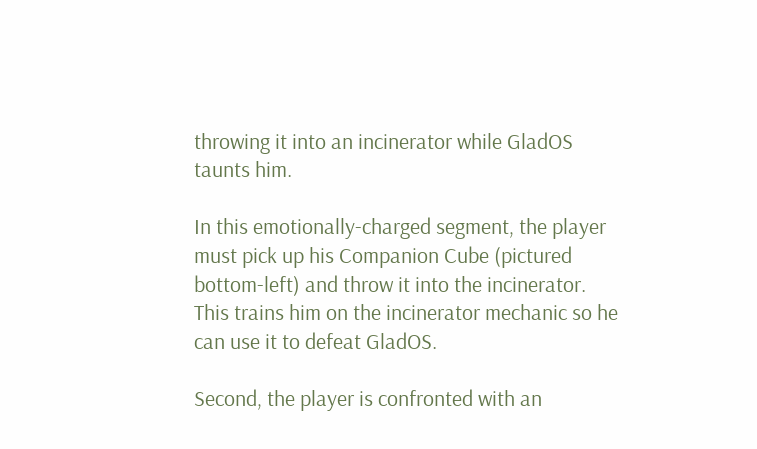throwing it into an incinerator while GladOS taunts him.

In this emotionally-charged segment, the player must pick up his Companion Cube (pictured bottom-left) and throw it into the incinerator. This trains him on the incinerator mechanic so he can use it to defeat GladOS.

Second, the player is confronted with an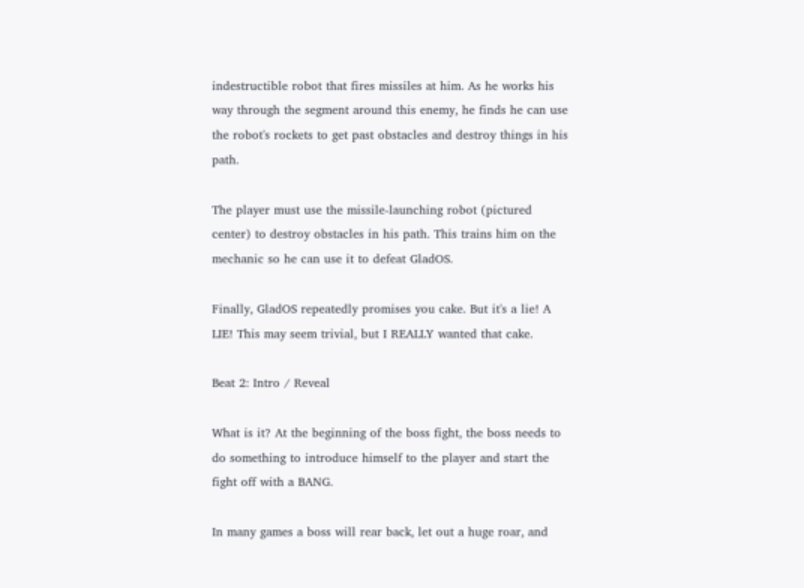indestructible robot that fires missiles at him. As he works his way through the segment around this enemy, he finds he can use the robot's rockets to get past obstacles and destroy things in his path.

The player must use the missile-launching robot (pictured center) to destroy obstacles in his path. This trains him on the mechanic so he can use it to defeat GladOS.

Finally, GladOS repeatedly promises you cake. But it's a lie! A LIE! This may seem trivial, but I REALLY wanted that cake.

Beat 2: Intro / Reveal

What is it? At the beginning of the boss fight, the boss needs to do something to introduce himself to the player and start the fight off with a BANG.

In many games a boss will rear back, let out a huge roar, and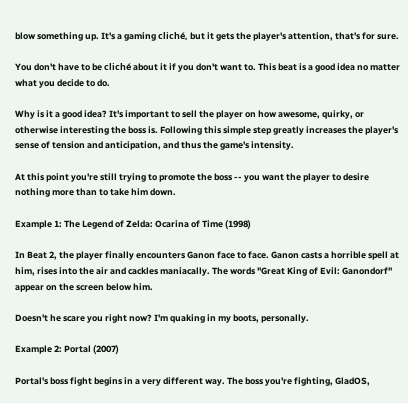blow something up. It's a gaming cliché, but it gets the player's attention, that's for sure.

You don't have to be cliché about it if you don't want to. This beat is a good idea no matter what you decide to do.

Why is it a good idea? It's important to sell the player on how awesome, quirky, or otherwise interesting the boss is. Following this simple step greatly increases the player's sense of tension and anticipation, and thus the game's intensity.

At this point you're still trying to promote the boss -- you want the player to desire nothing more than to take him down.

Example 1: The Legend of Zelda: Ocarina of Time (1998)

In Beat 2, the player finally encounters Ganon face to face. Ganon casts a horrible spell at him, rises into the air and cackles maniacally. The words "Great King of Evil: Ganondorf" appear on the screen below him.

Doesn't he scare you right now? I'm quaking in my boots, personally.

Example 2: Portal (2007)

Portal's boss fight begins in a very different way. The boss you're fighting, GladOS,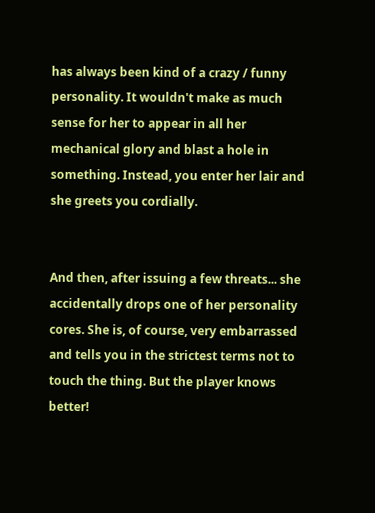has always been kind of a crazy / funny personality. It wouldn't make as much sense for her to appear in all her mechanical glory and blast a hole in something. Instead, you enter her lair and she greets you cordially.


And then, after issuing a few threats... she accidentally drops one of her personality cores. She is, of course, very embarrassed and tells you in the strictest terms not to touch the thing. But the player knows better!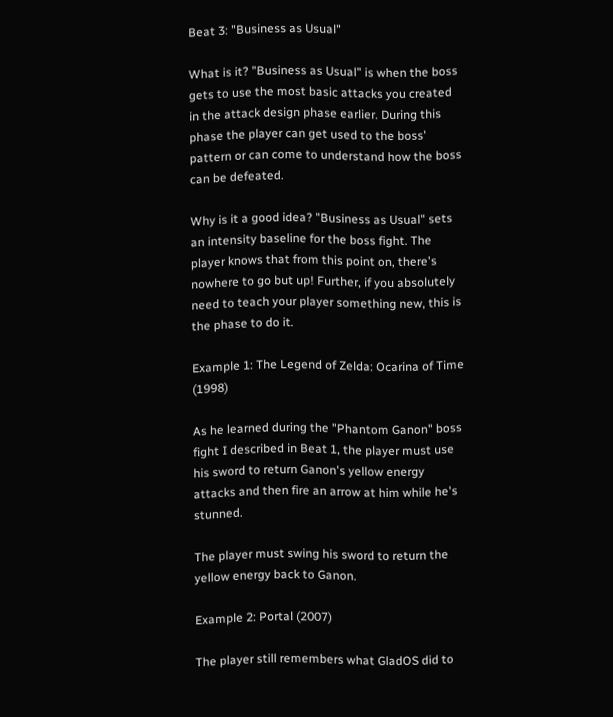Beat 3: "Business as Usual"

What is it? "Business as Usual" is when the boss gets to use the most basic attacks you created in the attack design phase earlier. During this phase the player can get used to the boss' pattern or can come to understand how the boss can be defeated.

Why is it a good idea? "Business as Usual" sets an intensity baseline for the boss fight. The player knows that from this point on, there's nowhere to go but up! Further, if you absolutely need to teach your player something new, this is the phase to do it.

Example 1: The Legend of Zelda: Ocarina of Time (1998)

As he learned during the "Phantom Ganon" boss fight I described in Beat 1, the player must use his sword to return Ganon's yellow energy attacks and then fire an arrow at him while he's stunned.

The player must swing his sword to return the yellow energy back to Ganon.

Example 2: Portal (2007)

The player still remembers what GladOS did to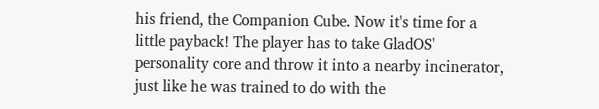his friend, the Companion Cube. Now it's time for a little payback! The player has to take GladOS' personality core and throw it into a nearby incinerator, just like he was trained to do with the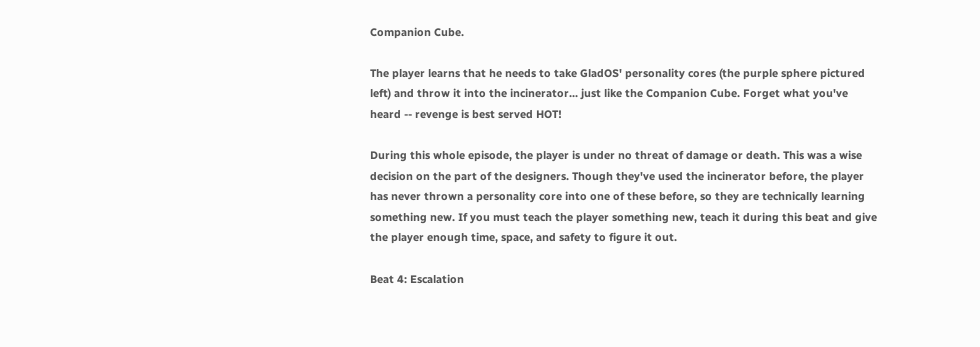Companion Cube.

The player learns that he needs to take GladOS' personality cores (the purple sphere pictured left) and throw it into the incinerator... just like the Companion Cube. Forget what you've heard -- revenge is best served HOT!

During this whole episode, the player is under no threat of damage or death. This was a wise decision on the part of the designers. Though they've used the incinerator before, the player has never thrown a personality core into one of these before, so they are technically learning something new. If you must teach the player something new, teach it during this beat and give the player enough time, space, and safety to figure it out.

Beat 4: Escalation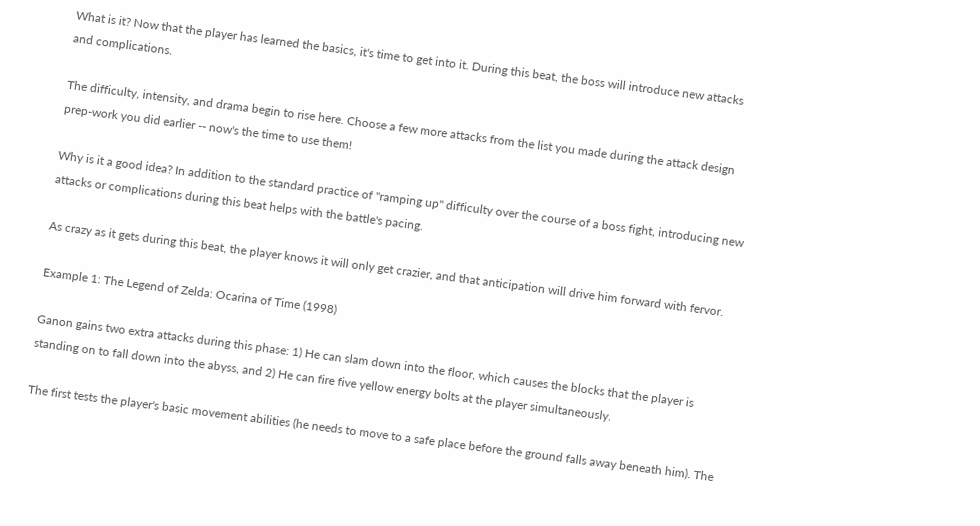What is it? Now that the player has learned the basics, it's time to get into it. During this beat, the boss will introduce new attacks and complications.

The difficulty, intensity, and drama begin to rise here. Choose a few more attacks from the list you made during the attack design prep-work you did earlier -- now's the time to use them!

Why is it a good idea? In addition to the standard practice of "ramping up" difficulty over the course of a boss fight, introducing new attacks or complications during this beat helps with the battle's pacing.

As crazy as it gets during this beat, the player knows it will only get crazier, and that anticipation will drive him forward with fervor.

Example 1: The Legend of Zelda: Ocarina of Time (1998)

Ganon gains two extra attacks during this phase: 1) He can slam down into the floor, which causes the blocks that the player is standing on to fall down into the abyss, and 2) He can fire five yellow energy bolts at the player simultaneously.

The first tests the player's basic movement abilities (he needs to move to a safe place before the ground falls away beneath him). The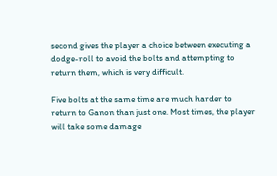second gives the player a choice between executing a dodge-roll to avoid the bolts and attempting to return them, which is very difficult.

Five bolts at the same time are much harder to return to Ganon than just one. Most times, the player will take some damage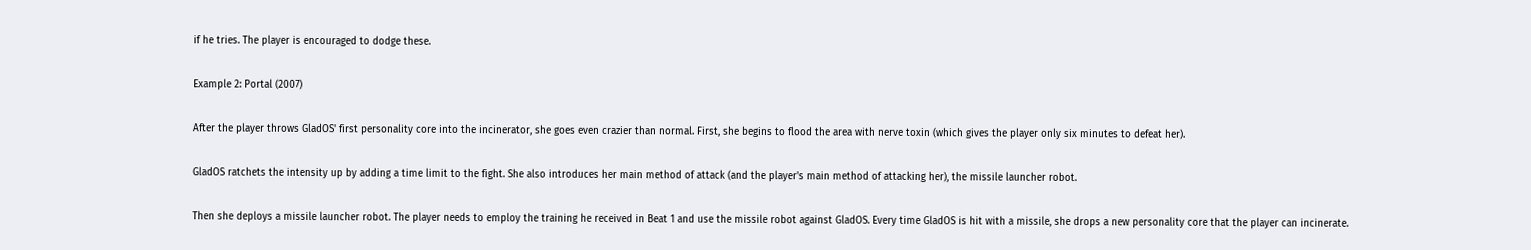if he tries. The player is encouraged to dodge these.

Example 2: Portal (2007)

After the player throws GladOS' first personality core into the incinerator, she goes even crazier than normal. First, she begins to flood the area with nerve toxin (which gives the player only six minutes to defeat her).

GladOS ratchets the intensity up by adding a time limit to the fight. She also introduces her main method of attack (and the player's main method of attacking her), the missile launcher robot.

Then she deploys a missile launcher robot. The player needs to employ the training he received in Beat 1 and use the missile robot against GladOS. Every time GladOS is hit with a missile, she drops a new personality core that the player can incinerate.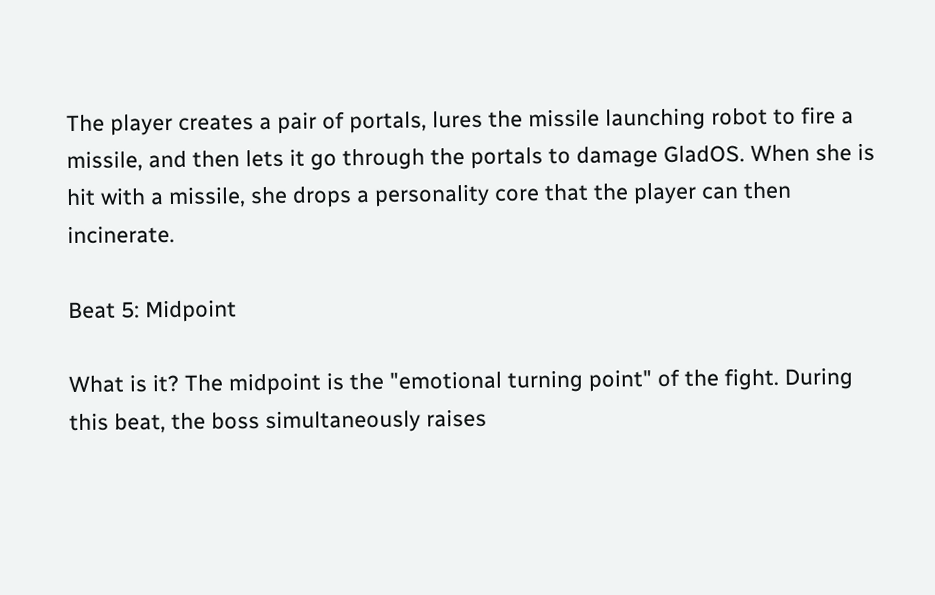The player creates a pair of portals, lures the missile launching robot to fire a missile, and then lets it go through the portals to damage GladOS. When she is hit with a missile, she drops a personality core that the player can then incinerate.

Beat 5: Midpoint

What is it? The midpoint is the "emotional turning point" of the fight. During this beat, the boss simultaneously raises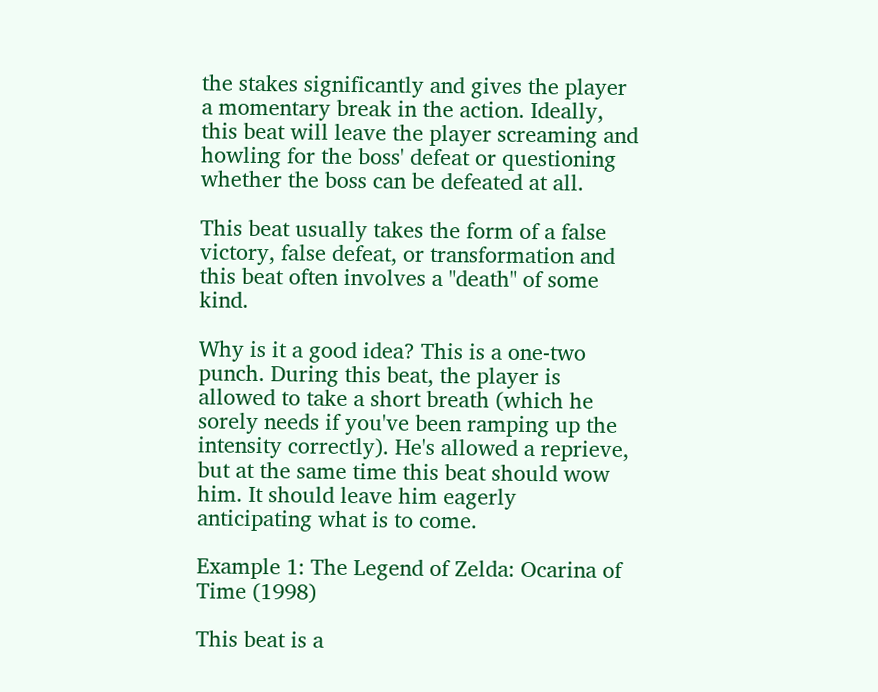the stakes significantly and gives the player a momentary break in the action. Ideally, this beat will leave the player screaming and howling for the boss' defeat or questioning whether the boss can be defeated at all.

This beat usually takes the form of a false victory, false defeat, or transformation and this beat often involves a "death" of some kind.

Why is it a good idea? This is a one-two punch. During this beat, the player is allowed to take a short breath (which he sorely needs if you've been ramping up the intensity correctly). He's allowed a reprieve, but at the same time this beat should wow him. It should leave him eagerly anticipating what is to come.

Example 1: The Legend of Zelda: Ocarina of Time (1998)

This beat is a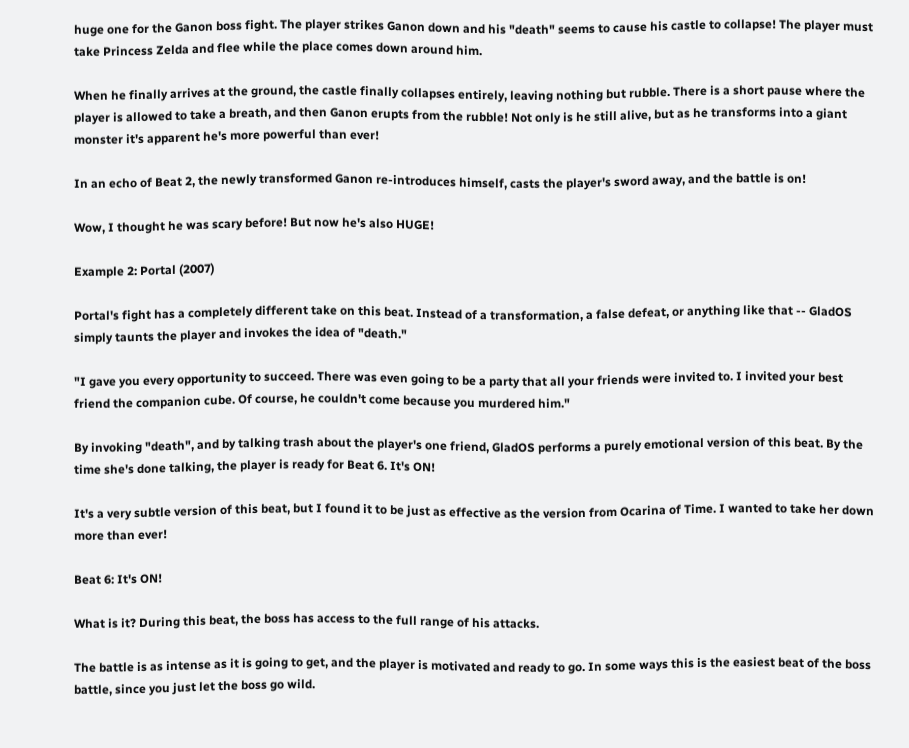huge one for the Ganon boss fight. The player strikes Ganon down and his "death" seems to cause his castle to collapse! The player must take Princess Zelda and flee while the place comes down around him.

When he finally arrives at the ground, the castle finally collapses entirely, leaving nothing but rubble. There is a short pause where the player is allowed to take a breath, and then Ganon erupts from the rubble! Not only is he still alive, but as he transforms into a giant monster it's apparent he's more powerful than ever!

In an echo of Beat 2, the newly transformed Ganon re-introduces himself, casts the player's sword away, and the battle is on!

Wow, I thought he was scary before! But now he's also HUGE!

Example 2: Portal (2007)

Portal's fight has a completely different take on this beat. Instead of a transformation, a false defeat, or anything like that -- GladOS simply taunts the player and invokes the idea of "death."

"I gave you every opportunity to succeed. There was even going to be a party that all your friends were invited to. I invited your best friend the companion cube. Of course, he couldn't come because you murdered him."

By invoking "death", and by talking trash about the player's one friend, GladOS performs a purely emotional version of this beat. By the time she's done talking, the player is ready for Beat 6. It's ON!

It's a very subtle version of this beat, but I found it to be just as effective as the version from Ocarina of Time. I wanted to take her down more than ever!

Beat 6: It's ON!

What is it? During this beat, the boss has access to the full range of his attacks.

The battle is as intense as it is going to get, and the player is motivated and ready to go. In some ways this is the easiest beat of the boss battle, since you just let the boss go wild.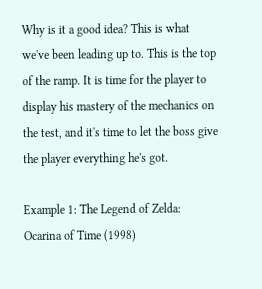Why is it a good idea? This is what we've been leading up to. This is the top of the ramp. It is time for the player to display his mastery of the mechanics on the test, and it's time to let the boss give the player everything he's got.

Example 1: The Legend of Zelda: Ocarina of Time (1998)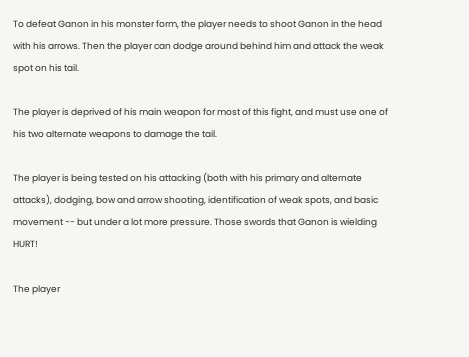To defeat Ganon in his monster form, the player needs to shoot Ganon in the head with his arrows. Then the player can dodge around behind him and attack the weak spot on his tail.

The player is deprived of his main weapon for most of this fight, and must use one of his two alternate weapons to damage the tail.

The player is being tested on his attacking (both with his primary and alternate attacks), dodging, bow and arrow shooting, identification of weak spots, and basic movement -- but under a lot more pressure. Those swords that Ganon is wielding HURT!

The player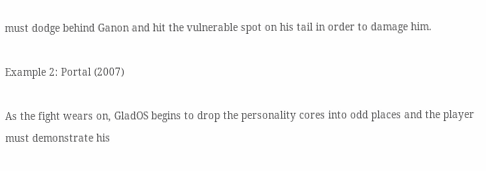must dodge behind Ganon and hit the vulnerable spot on his tail in order to damage him.

Example 2: Portal (2007)

As the fight wears on, GladOS begins to drop the personality cores into odd places and the player must demonstrate his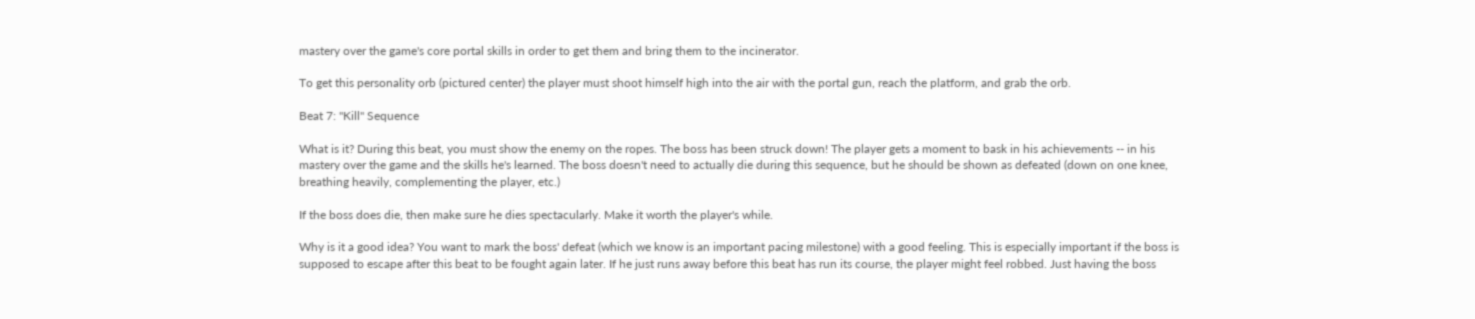mastery over the game's core portal skills in order to get them and bring them to the incinerator.

To get this personality orb (pictured center) the player must shoot himself high into the air with the portal gun, reach the platform, and grab the orb.

Beat 7: "Kill" Sequence

What is it? During this beat, you must show the enemy on the ropes. The boss has been struck down! The player gets a moment to bask in his achievements -- in his mastery over the game and the skills he's learned. The boss doesn't need to actually die during this sequence, but he should be shown as defeated (down on one knee, breathing heavily, complementing the player, etc.)

If the boss does die, then make sure he dies spectacularly. Make it worth the player's while.

Why is it a good idea? You want to mark the boss' defeat (which we know is an important pacing milestone) with a good feeling. This is especially important if the boss is supposed to escape after this beat to be fought again later. If he just runs away before this beat has run its course, the player might feel robbed. Just having the boss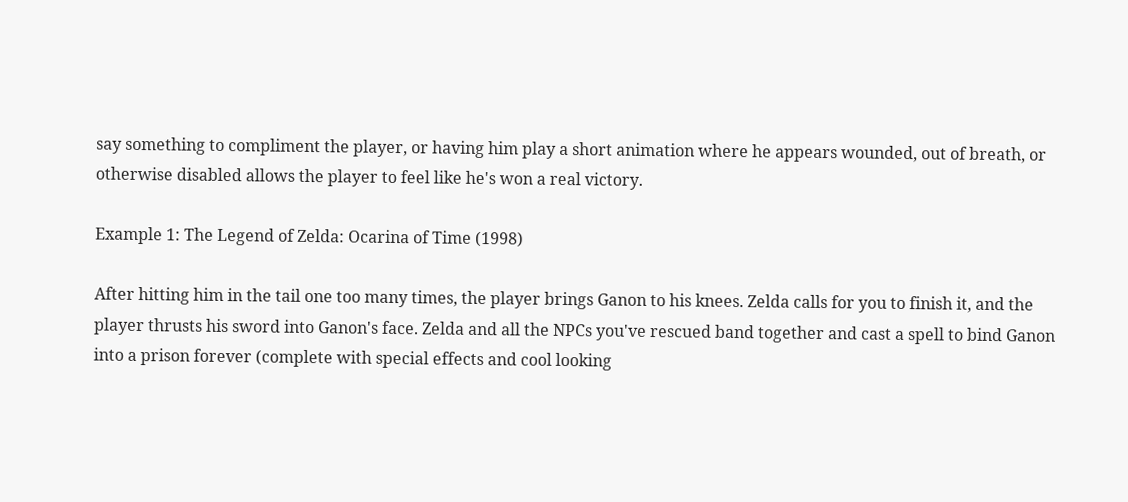say something to compliment the player, or having him play a short animation where he appears wounded, out of breath, or otherwise disabled allows the player to feel like he's won a real victory.

Example 1: The Legend of Zelda: Ocarina of Time (1998)

After hitting him in the tail one too many times, the player brings Ganon to his knees. Zelda calls for you to finish it, and the player thrusts his sword into Ganon's face. Zelda and all the NPCs you've rescued band together and cast a spell to bind Ganon into a prison forever (complete with special effects and cool looking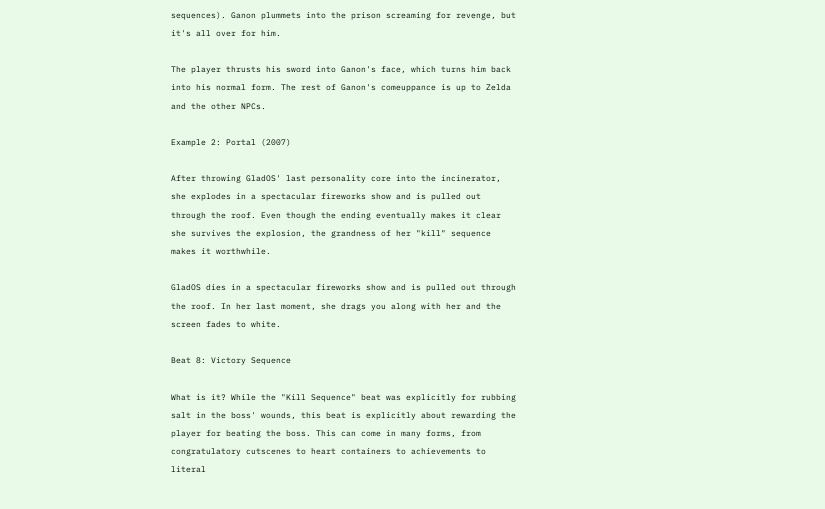sequences). Ganon plummets into the prison screaming for revenge, but it's all over for him.

The player thrusts his sword into Ganon's face, which turns him back into his normal form. The rest of Ganon's comeuppance is up to Zelda and the other NPCs.

Example 2: Portal (2007)

After throwing GladOS' last personality core into the incinerator, she explodes in a spectacular fireworks show and is pulled out through the roof. Even though the ending eventually makes it clear she survives the explosion, the grandness of her "kill" sequence makes it worthwhile.

GladOS dies in a spectacular fireworks show and is pulled out through the roof. In her last moment, she drags you along with her and the screen fades to white.

Beat 8: Victory Sequence

What is it? While the "Kill Sequence" beat was explicitly for rubbing salt in the boss' wounds, this beat is explicitly about rewarding the player for beating the boss. This can come in many forms, from congratulatory cutscenes to heart containers to achievements to literal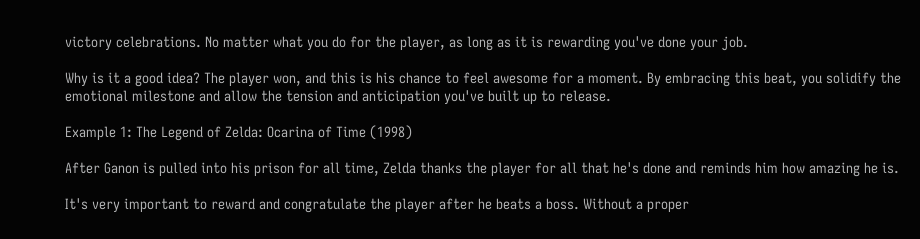victory celebrations. No matter what you do for the player, as long as it is rewarding you've done your job.

Why is it a good idea? The player won, and this is his chance to feel awesome for a moment. By embracing this beat, you solidify the emotional milestone and allow the tension and anticipation you've built up to release.

Example 1: The Legend of Zelda: Ocarina of Time (1998)

After Ganon is pulled into his prison for all time, Zelda thanks the player for all that he's done and reminds him how amazing he is.

It's very important to reward and congratulate the player after he beats a boss. Without a proper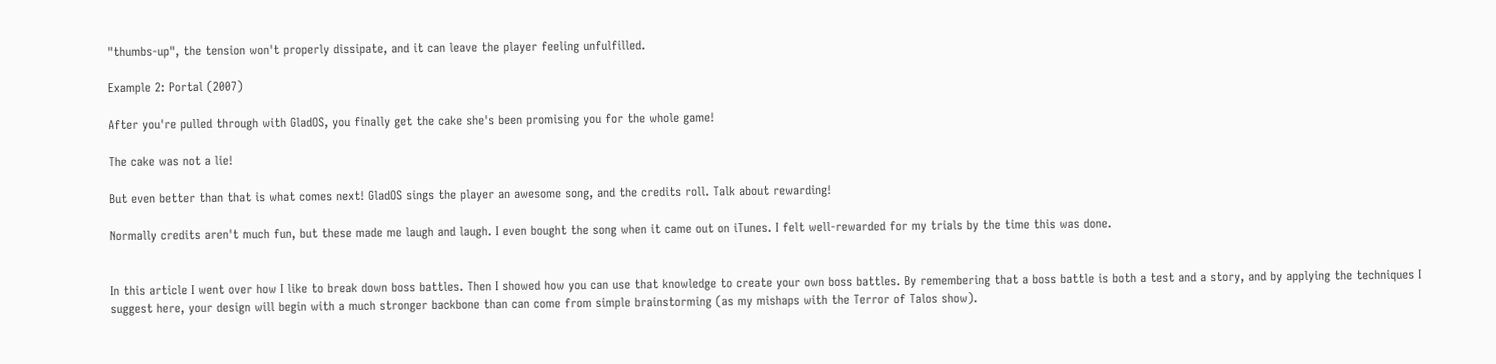"thumbs-up", the tension won't properly dissipate, and it can leave the player feeling unfulfilled.

Example 2: Portal (2007)

After you're pulled through with GladOS, you finally get the cake she's been promising you for the whole game!

The cake was not a lie!

But even better than that is what comes next! GladOS sings the player an awesome song, and the credits roll. Talk about rewarding!

Normally credits aren't much fun, but these made me laugh and laugh. I even bought the song when it came out on iTunes. I felt well-rewarded for my trials by the time this was done.


In this article I went over how I like to break down boss battles. Then I showed how you can use that knowledge to create your own boss battles. By remembering that a boss battle is both a test and a story, and by applying the techniques I suggest here, your design will begin with a much stronger backbone than can come from simple brainstorming (as my mishaps with the Terror of Talos show).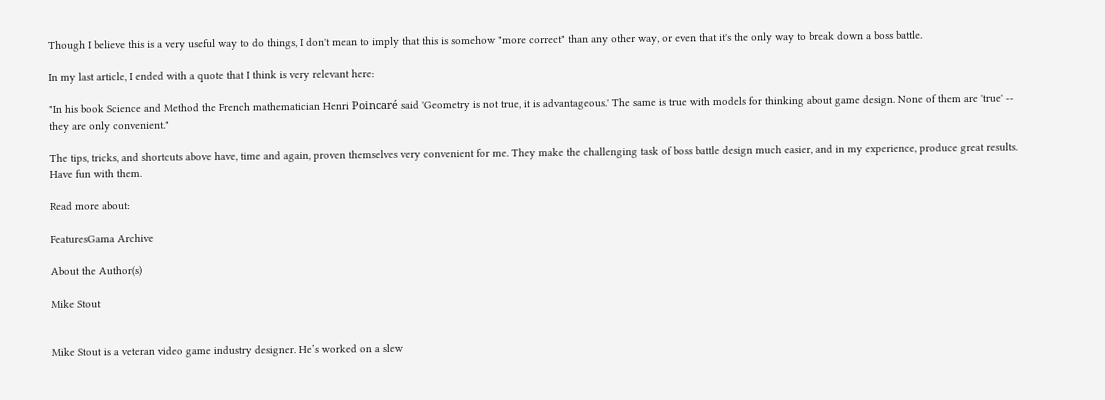Though I believe this is a very useful way to do things, I don't mean to imply that this is somehow "more correct" than any other way, or even that it's the only way to break down a boss battle.

In my last article, I ended with a quote that I think is very relevant here:

"In his book Science and Method the French mathematician Henri Poincaré said 'Geometry is not true, it is advantageous.' The same is true with models for thinking about game design. None of them are 'true' -- they are only convenient."

The tips, tricks, and shortcuts above have, time and again, proven themselves very convenient for me. They make the challenging task of boss battle design much easier, and in my experience, produce great results. Have fun with them.

Read more about:

FeaturesGama Archive

About the Author(s)

Mike Stout


Mike Stout is a veteran video game industry designer. He’s worked on a slew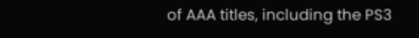of AAA titles, including the PS3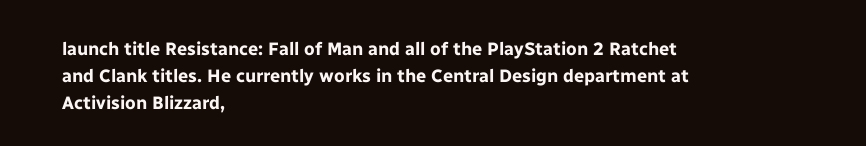launch title Resistance: Fall of Man and all of the PlayStation 2 Ratchet and Clank titles. He currently works in the Central Design department at Activision Blizzard,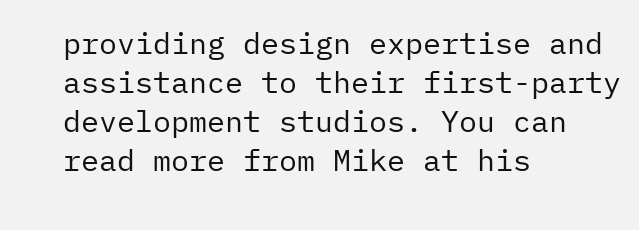providing design expertise and assistance to their first-party development studios. You can read more from Mike at his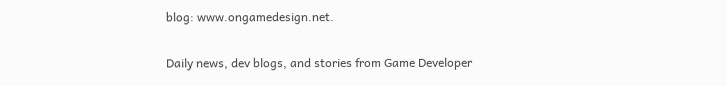blog: www.ongamedesign.net.

Daily news, dev blogs, and stories from Game Developer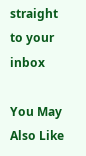straight to your inbox

You May Also Like